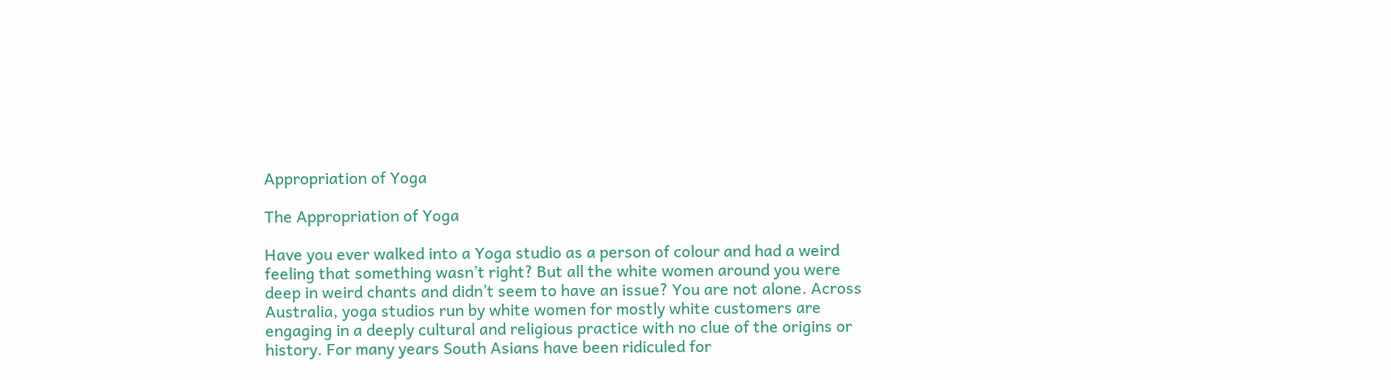Appropriation of Yoga

The Appropriation of Yoga

Have you ever walked into a Yoga studio as a person of colour and had a weird feeling that something wasn’t right? But all the white women around you were deep in weird chants and didn’t seem to have an issue? You are not alone. Across Australia, yoga studios run by white women for mostly white customers are engaging in a deeply cultural and religious practice with no clue of the origins or history. For many years South Asians have been ridiculed for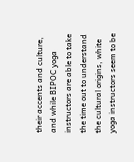their accents and culture, and while BIPOC yoga instructors are able to take the time out to understand the cultural origins, white yoga instructors seem to be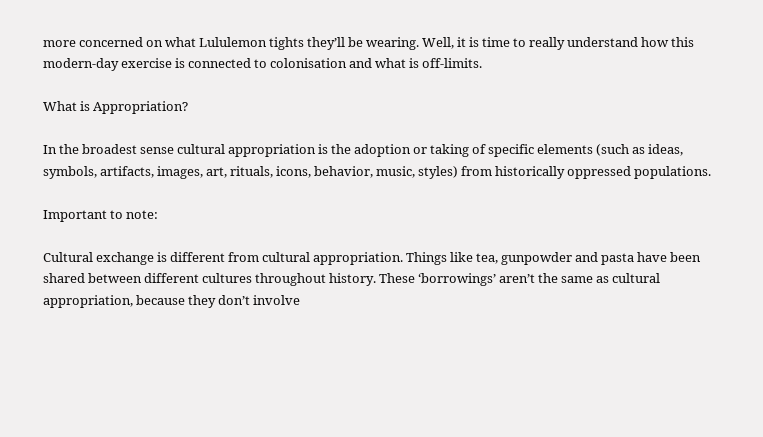more concerned on what Lululemon tights they’ll be wearing. Well, it is time to really understand how this modern-day exercise is connected to colonisation and what is off-limits.

What is Appropriation?

In the broadest sense cultural appropriation is the adoption or taking of specific elements (such as ideas, symbols, artifacts, images, art, rituals, icons, behavior, music, styles) from historically oppressed populations.

Important to note:

Cultural exchange is different from cultural appropriation. Things like tea, gunpowder and pasta have been shared between different cultures throughout history. These ‘borrowings’ aren’t the same as cultural appropriation, because they don’t involve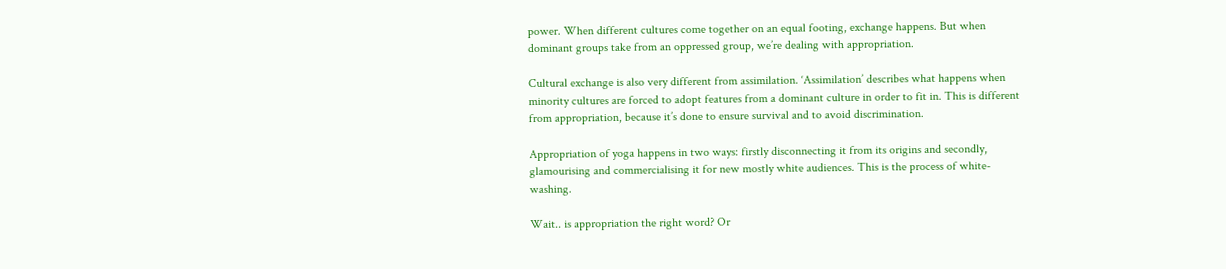power. When different cultures come together on an equal footing, exchange happens. But when dominant groups take from an oppressed group, we’re dealing with appropriation.

Cultural exchange is also very different from assimilation. ‘Assimilation’ describes what happens when minority cultures are forced to adopt features from a dominant culture in order to fit in. This is different from appropriation, because it’s done to ensure survival and to avoid discrimination.

Appropriation of yoga happens in two ways: firstly disconnecting it from its origins and secondly, glamourising and commercialising it for new mostly white audiences. This is the process of white-washing.

Wait.. is appropriation the right word? Or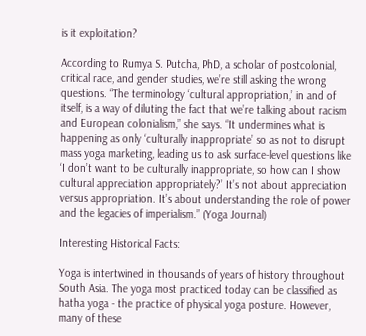is it exploitation?

According to Rumya S. Putcha, PhD, a scholar of postcolonial, critical race, and gender studies, we’re still asking the wrong questions. “The terminology ‘cultural appropriation,’ in and of itself, is a way of diluting the fact that we’re talking about racism and European colonialism,” she says. “It undermines what is happening as only ‘culturally inappropriate’ so as not to disrupt mass yoga marketing, leading us to ask surface-level questions like ‘I don’t want to be culturally inappropriate, so how can I show cultural appreciation appropriately?’ It’s not about appreciation versus appropriation. It’s about understanding the role of power and the legacies of imperialism.” (Yoga Journal)

Interesting Historical Facts:

Yoga is intertwined in thousands of years of history throughout South Asia. The yoga most practiced today can be classified as hatha yoga - the practice of physical yoga posture. However, many of these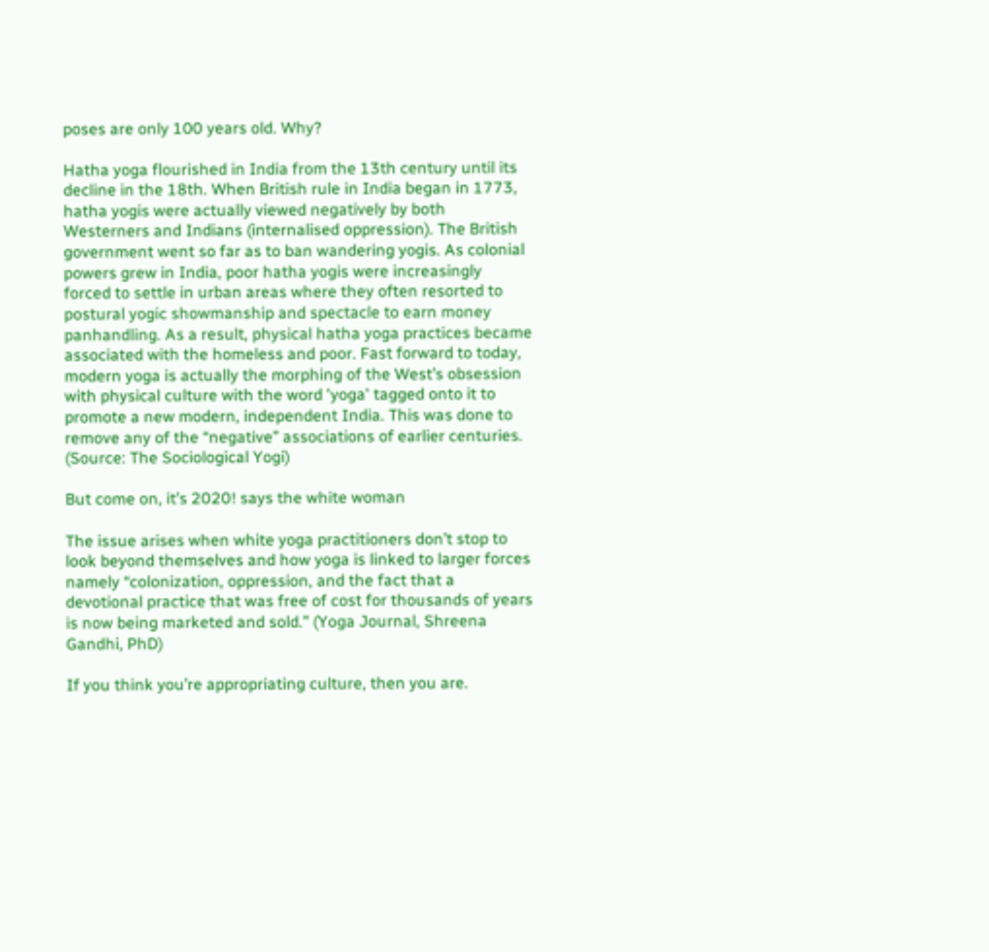poses are only 100 years old. Why?

Hatha yoga flourished in India from the 13th century until its decline in the 18th. When British rule in India began in 1773, hatha yogis were actually viewed negatively by both Westerners and Indians (internalised oppression). The British government went so far as to ban wandering yogis. As colonial powers grew in India, poor hatha yogis were increasingly forced to settle in urban areas where they often resorted to postural yogic showmanship and spectacle to earn money panhandling. As a result, physical hatha yoga practices became associated with the homeless and poor. Fast forward to today, modern yoga is actually the morphing of the West’s obsession with physical culture with the word 'yoga' tagged onto it to promote a new modern, independent India. This was done to remove any of the “negative” associations of earlier centuries. (Source: The Sociological Yogi)

But come on, it’s 2020! says the white woman

The issue arises when white yoga practitioners don’t stop to look beyond themselves and how yoga is linked to larger forces namely “colonization, oppression, and the fact that a devotional practice that was free of cost for thousands of years is now being marketed and sold.” (Yoga Journal, Shreena Gandhi, PhD)

If you think you’re appropriating culture, then you are.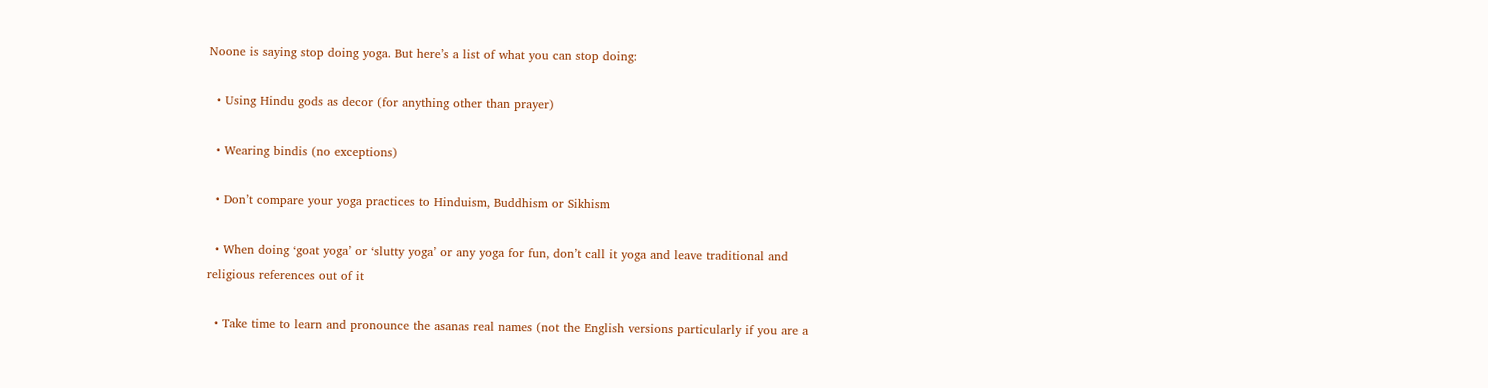Noone is saying stop doing yoga. But here’s a list of what you can stop doing:

  • Using Hindu gods as decor (for anything other than prayer)

  • Wearing bindis (no exceptions)

  • Don’t compare your yoga practices to Hinduism, Buddhism or Sikhism

  • When doing ‘goat yoga’ or ‘slutty yoga’ or any yoga for fun, don’t call it yoga and leave traditional and religious references out of it

  • Take time to learn and pronounce the asanas real names (not the English versions particularly if you are a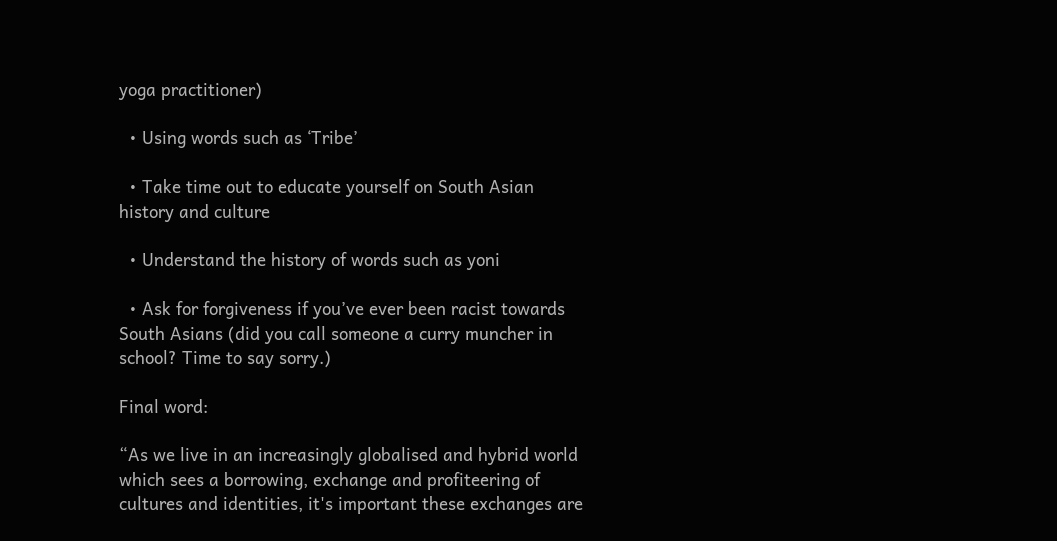yoga practitioner)

  • Using words such as ‘Tribe’

  • Take time out to educate yourself on South Asian history and culture

  • Understand the history of words such as yoni

  • Ask for forgiveness if you’ve ever been racist towards South Asians (did you call someone a curry muncher in school? Time to say sorry.)

Final word:

“As we live in an increasingly globalised and hybrid world which sees a borrowing, exchange and profiteering of cultures and identities, it's important these exchanges are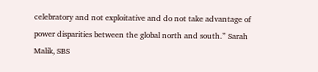celebratory and not exploitative and do not take advantage of power disparities between the global north and south.” Sarah Malik, SBS